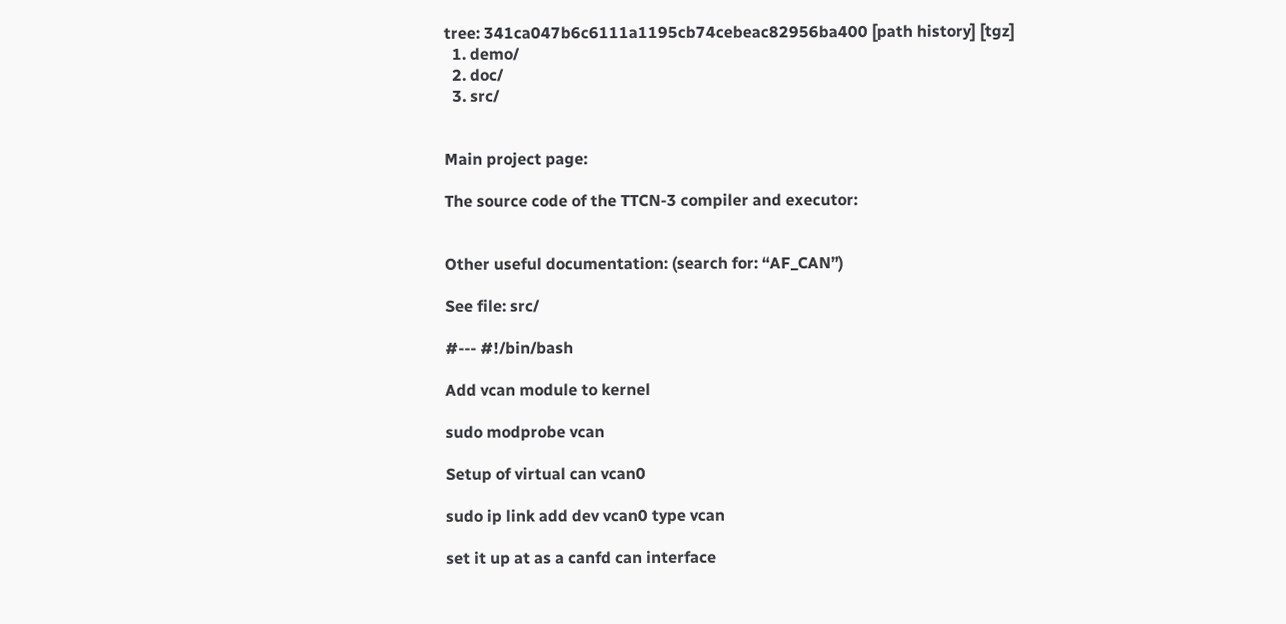tree: 341ca047b6c6111a1195cb74cebeac82956ba400 [path history] [tgz]
  1. demo/
  2. doc/
  3. src/


Main project page:

The source code of the TTCN-3 compiler and executor:


Other useful documentation: (search for: “AF_CAN”)

See file: src/

#--- #!/bin/bash

Add vcan module to kernel

sudo modprobe vcan

Setup of virtual can vcan0

sudo ip link add dev vcan0 type vcan

set it up at as a canfd can interface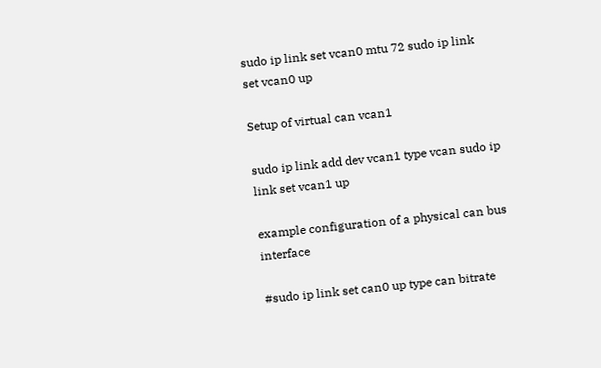sudo ip link set vcan0 mtu 72 sudo ip link set vcan0 up

Setup of virtual can vcan1

sudo ip link add dev vcan1 type vcan sudo ip link set vcan1 up

example configuration of a physical can bus interface

#sudo ip link set can0 up type can bitrate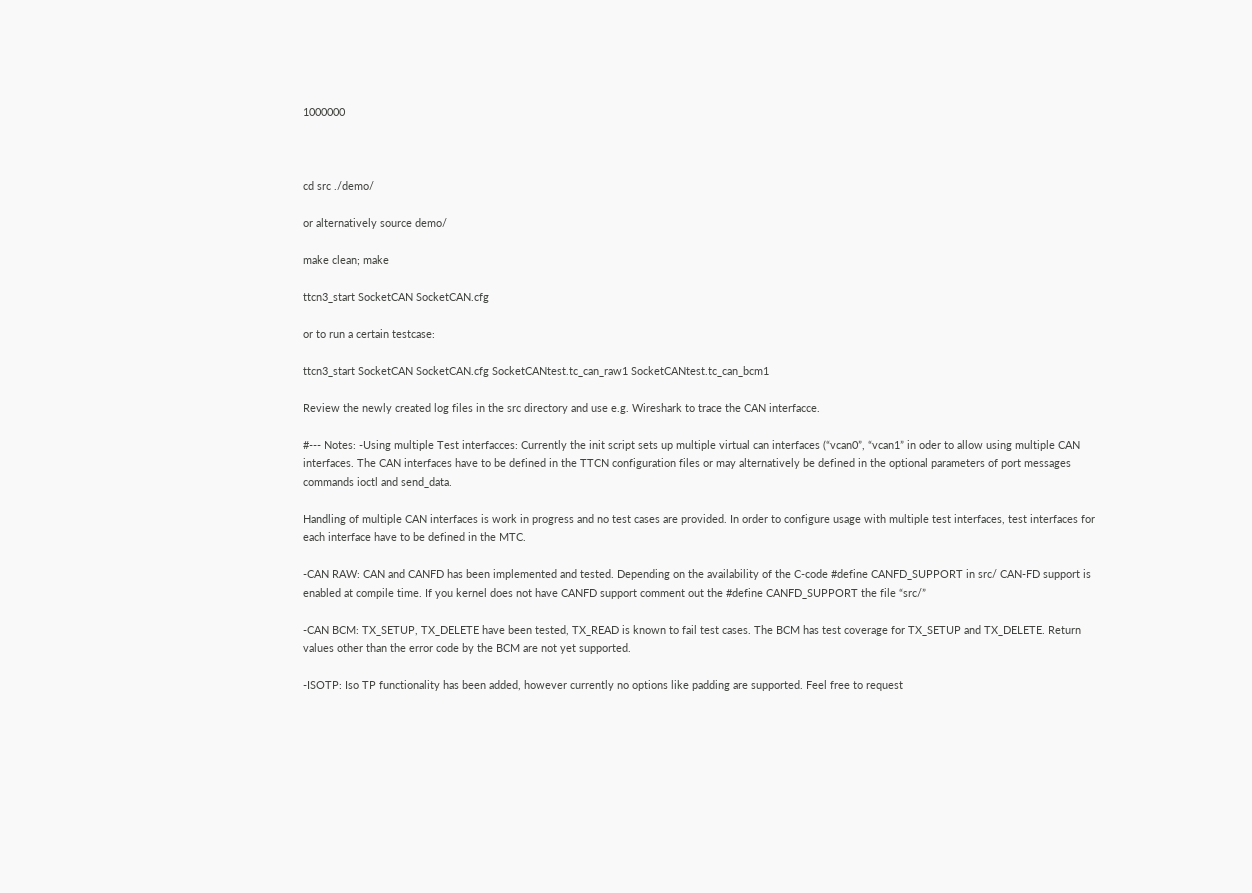1000000



cd src ./demo/

or alternatively source demo/

make clean; make

ttcn3_start SocketCAN SocketCAN.cfg

or to run a certain testcase:

ttcn3_start SocketCAN SocketCAN.cfg SocketCANtest.tc_can_raw1 SocketCANtest.tc_can_bcm1

Review the newly created log files in the src directory and use e.g. Wireshark to trace the CAN interfacce.

#--- Notes: -Using multiple Test interfacces: Currently the init script sets up multiple virtual can interfaces (“vcan0”, “vcan1” in oder to allow using multiple CAN interfaces. The CAN interfaces have to be defined in the TTCN configuration files or may alternatively be defined in the optional parameters of port messages commands ioctl and send_data.

Handling of multiple CAN interfaces is work in progress and no test cases are provided. In order to configure usage with multiple test interfaces, test interfaces for each interface have to be defined in the MTC.

-CAN RAW: CAN and CANFD has been implemented and tested. Depending on the availability of the C-code #define CANFD_SUPPORT in src/ CAN-FD support is enabled at compile time. If you kernel does not have CANFD support comment out the #define CANFD_SUPPORT the file “src/”

-CAN BCM: TX_SETUP, TX_DELETE have been tested, TX_READ is known to fail test cases. The BCM has test coverage for TX_SETUP and TX_DELETE. Return values other than the error code by the BCM are not yet supported.

-ISOTP: Iso TP functionality has been added, however currently no options like padding are supported. Feel free to request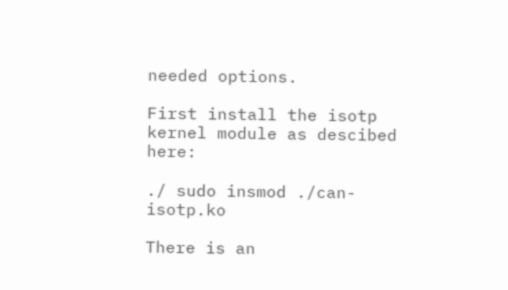needed options.

First install the isotp kernel module as descibed here:

./ sudo insmod ./can-isotp.ko

There is an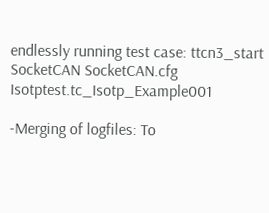endlessly running test case: ttcn3_start SocketCAN SocketCAN.cfg Isotptest.tc_Isotp_Example001

-Merging of logfiles: To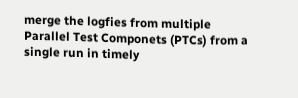merge the logfies from multiple Parallel Test Componets (PTCs) from a single run in timely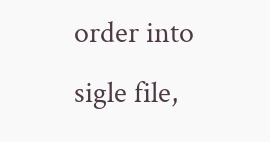order into sigle file,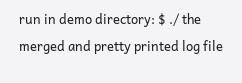run in demo directory: $ ./ the merged and pretty printed log file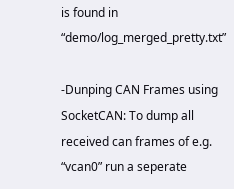is found in “demo/log_merged_pretty.txt”

-Dunping CAN Frames using SocketCAN: To dump all received can frames of e.g. “vcan0” run a seperate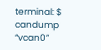terminal: $ candump “vcan0”